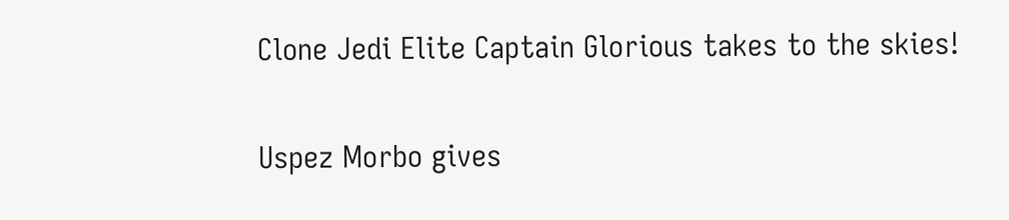Clone Jedi Elite Captain Glorious takes to the skies!

Uspez Morbo gives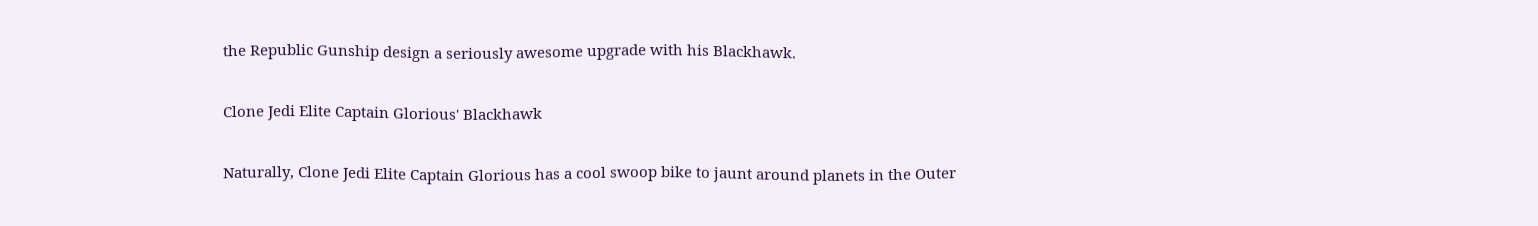the Republic Gunship design a seriously awesome upgrade with his Blackhawk.

Clone Jedi Elite Captain Glorious' Blackhawk

Naturally, Clone Jedi Elite Captain Glorious has a cool swoop bike to jaunt around planets in the Outer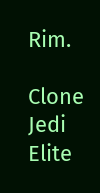Rim.

Clone Jedi Elite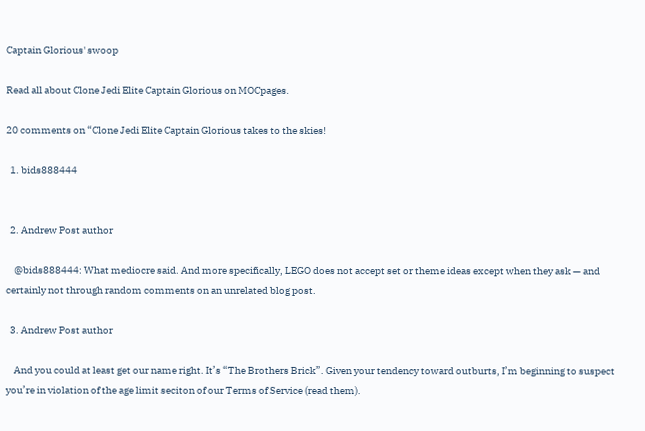Captain Glorious' swoop

Read all about Clone Jedi Elite Captain Glorious on MOCpages.

20 comments on “Clone Jedi Elite Captain Glorious takes to the skies!

  1. bids888444


  2. Andrew Post author

    @bids888444: What mediocre said. And more specifically, LEGO does not accept set or theme ideas except when they ask — and certainly not through random comments on an unrelated blog post.

  3. Andrew Post author

    And you could at least get our name right. It’s “The Brothers Brick”. Given your tendency toward outburts, I’m beginning to suspect you’re in violation of the age limit seciton of our Terms of Service (read them).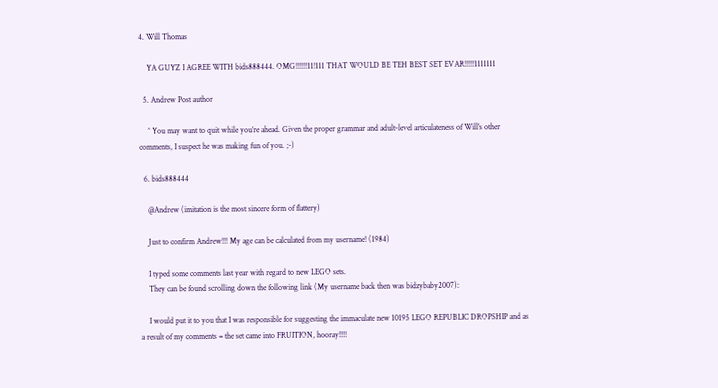4. Will Thomas

    YA GUYZ I AGREE WITH bids888444. OMG!!!!!!11!111 THAT WOULD BE TEH BEST SET EVAR!!!!!1111111

  5. Andrew Post author

    ^ You may want to quit while you’re ahead. Given the proper grammar and adult-level articulateness of Will’s other comments, I suspect he was making fun of you. ;-)

  6. bids888444

    @Andrew (imitation is the most sincere form of flattery)

    Just to confirm Andrew!!! My age can be calculated from my username! (1984)

    I typed some comments last year with regard to new LEGO sets.
    They can be found scrolling down the following link (My username back then was bidzybaby2007):

    I would put it to you that I was responsible for suggesting the immaculate new 10195 LEGO REPUBLIC DROPSHIP and as a result of my comments = the set came into FRUITION, hooray!!!!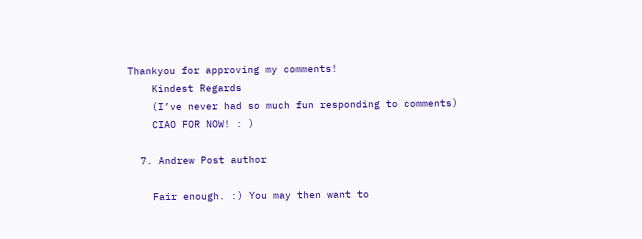Thankyou for approving my comments!
    Kindest Regards
    (I’ve never had so much fun responding to comments)
    CIAO FOR NOW! : )

  7. Andrew Post author

    Fair enough. :) You may then want to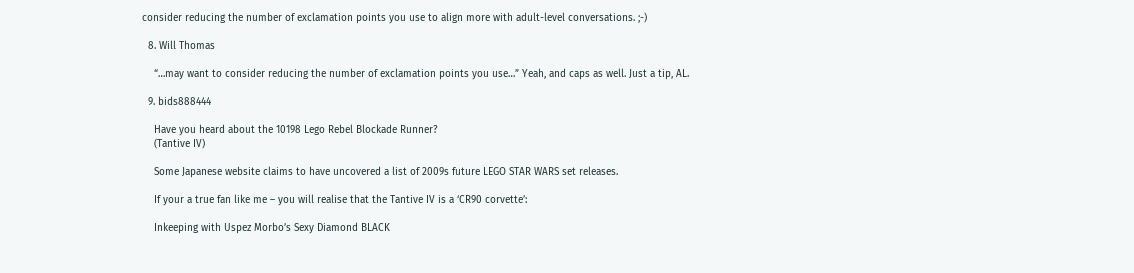consider reducing the number of exclamation points you use to align more with adult-level conversations. ;-)

  8. Will Thomas

    “…may want to consider reducing the number of exclamation points you use…” Yeah, and caps as well. Just a tip, AL.

  9. bids888444

    Have you heard about the 10198 Lego Rebel Blockade Runner?
    (Tantive IV)

    Some Japanese website claims to have uncovered a list of 2009s future LEGO STAR WARS set releases.

    If your a true fan like me – you will realise that the Tantive IV is a ‘CR90 corvette’:

    Inkeeping with Uspez Morbo’s Sexy Diamond BLACK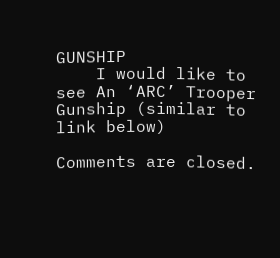GUNSHIP
    I would like to see An ‘ARC’ Trooper Gunship (similar to link below)

Comments are closed.